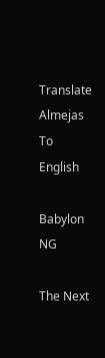Translate Almejas To English

Babylon NG

The Next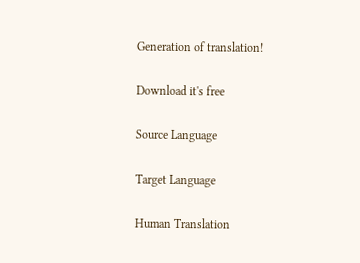Generation of translation!

Download it's free

Source Language

Target Language

Human Translation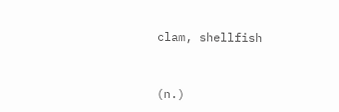clam, shellfish


(n.)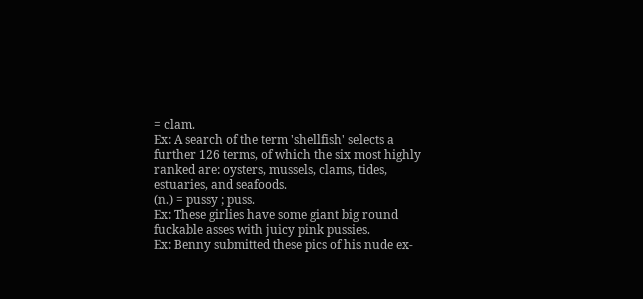= clam.
Ex: A search of the term 'shellfish' selects a further 126 terms, of which the six most highly ranked are: oysters, mussels, clams, tides, estuaries, and seafoods.
(n.) = pussy ; puss.
Ex: These girlies have some giant big round fuckable asses with juicy pink pussies.
Ex: Benny submitted these pics of his nude ex-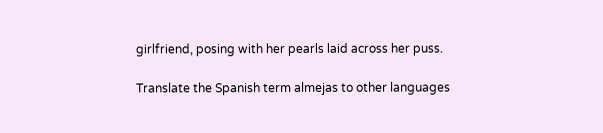girlfriend, posing with her pearls laid across her puss.

Translate the Spanish term almejas to other languages